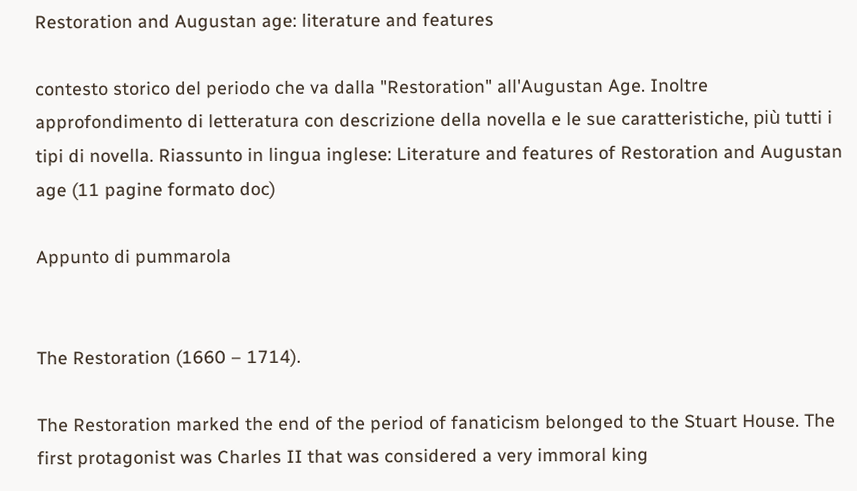Restoration and Augustan age: literature and features

contesto storico del periodo che va dalla "Restoration" all'Augustan Age. Inoltre approfondimento di letteratura con descrizione della novella e le sue caratteristiche, più tutti i tipi di novella. Riassunto in lingua inglese: Literature and features of Restoration and Augustan age (11 pagine formato doc)

Appunto di pummarola


The Restoration (1660 – 1714).

The Restoration marked the end of the period of fanaticism belonged to the Stuart House. The first protagonist was Charles II that was considered a very immoral king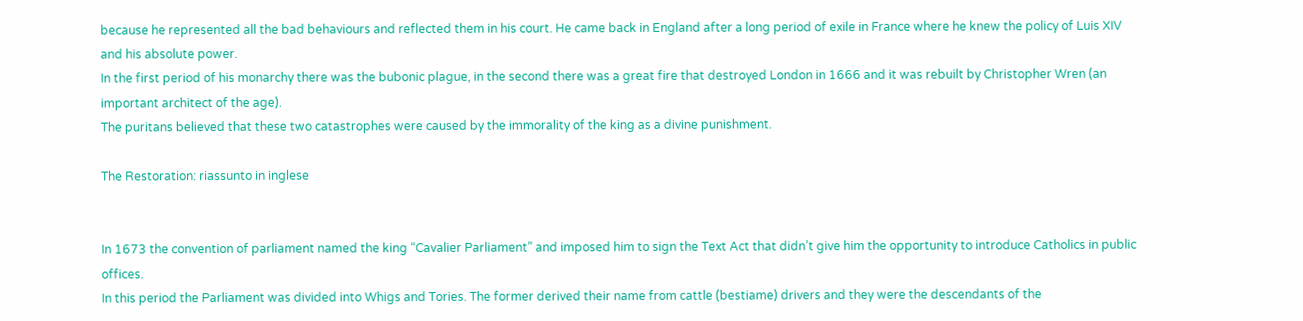because he represented all the bad behaviours and reflected them in his court. He came back in England after a long period of exile in France where he knew the policy of Luis XIV and his absolute power.
In the first period of his monarchy there was the bubonic plague, in the second there was a great fire that destroyed London in 1666 and it was rebuilt by Christopher Wren (an important architect of the age).
The puritans believed that these two catastrophes were caused by the immorality of the king as a divine punishment.

The Restoration: riassunto in inglese


In 1673 the convention of parliament named the king “Cavalier Parliament” and imposed him to sign the Text Act that didn’t give him the opportunity to introduce Catholics in public offices.
In this period the Parliament was divided into Whigs and Tories. The former derived their name from cattle (bestiame) drivers and they were the descendants of the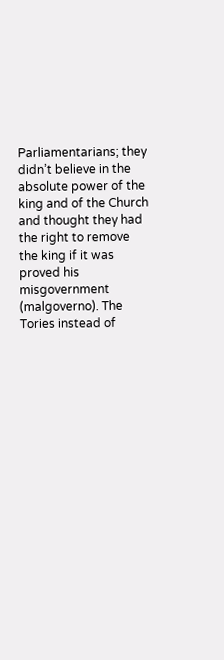Parliamentarians; they didn’t believe in the absolute power of the king and of the Church and thought they had the right to remove the king if it was proved his misgovernment (malgoverno). The Tories instead of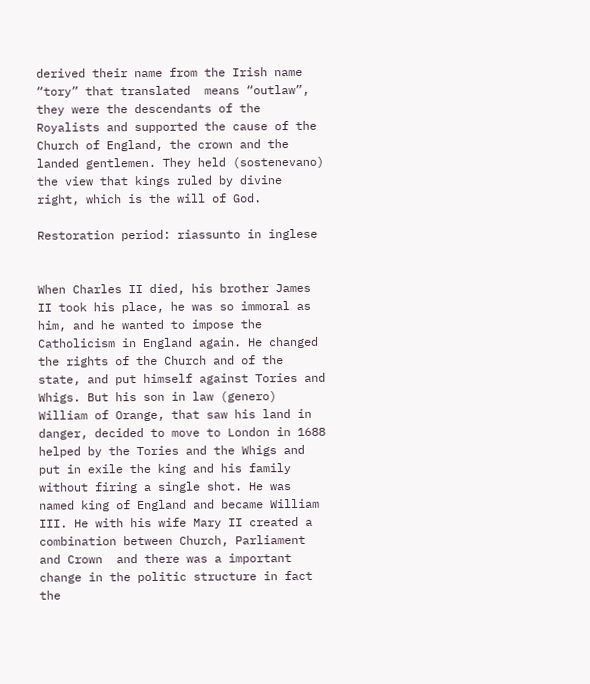derived their name from the Irish name “tory” that translated  means “outlaw”, they were the descendants of the Royalists and supported the cause of the Church of England, the crown and the landed gentlemen. They held (sostenevano) the view that kings ruled by divine right, which is the will of God.

Restoration period: riassunto in inglese


When Charles II died, his brother James II took his place, he was so immoral as him, and he wanted to impose the Catholicism in England again. He changed the rights of the Church and of the state, and put himself against Tories and Whigs. But his son in law (genero) William of Orange, that saw his land in danger, decided to move to London in 1688 helped by the Tories and the Whigs and put in exile the king and his family without firing a single shot. He was named king of England and became William III. He with his wife Mary II created a combination between Church, Parliament and Crown  and there was a important change in the politic structure in fact the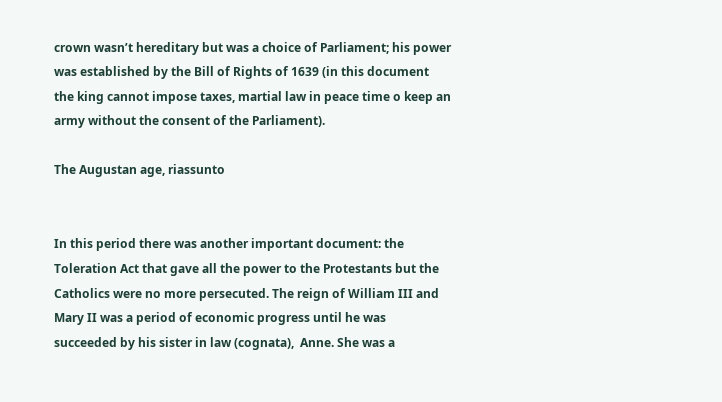crown wasn’t hereditary but was a choice of Parliament; his power was established by the Bill of Rights of 1639 (in this document the king cannot impose taxes, martial law in peace time o keep an army without the consent of the Parliament).

The Augustan age, riassunto


In this period there was another important document: the Toleration Act that gave all the power to the Protestants but the Catholics were no more persecuted. The reign of William III and Mary II was a period of economic progress until he was succeeded by his sister in law (cognata),  Anne. She was a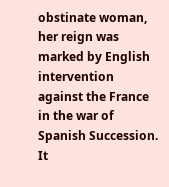obstinate woman, her reign was marked by English intervention against the France in the war of Spanish Succession. It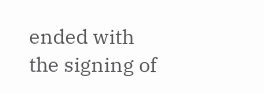ended with the signing of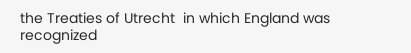the Treaties of Utrecht  in which England was recognized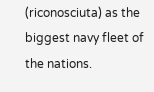(riconosciuta) as the biggest navy fleet of the nations.